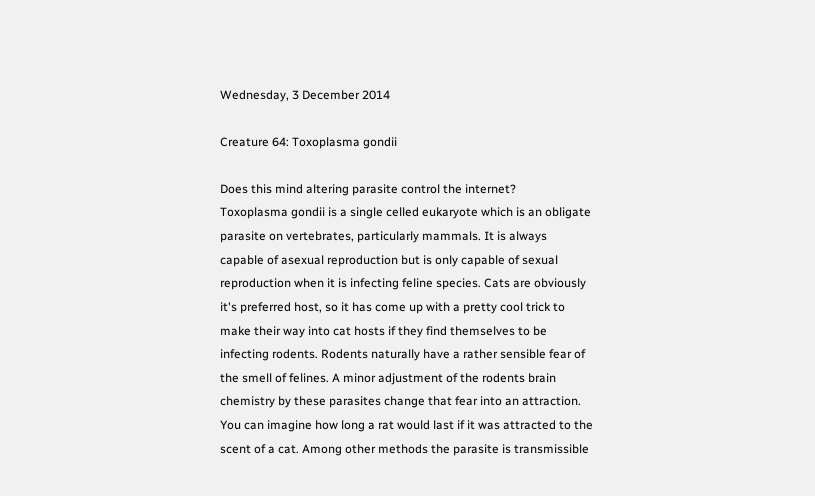Wednesday, 3 December 2014

Creature 64: Toxoplasma gondii

Does this mind altering parasite control the internet?
Toxoplasma gondii is a single celled eukaryote which is an obligate parasite on vertebrates, particularly mammals. It is always capable of asexual reproduction but is only capable of sexual reproduction when it is infecting feline species. Cats are obviously it's preferred host, so it has come up with a pretty cool trick to make their way into cat hosts if they find themselves to be infecting rodents. Rodents naturally have a rather sensible fear of the smell of felines. A minor adjustment of the rodents brain chemistry by these parasites change that fear into an attraction. You can imagine how long a rat would last if it was attracted to the scent of a cat. Among other methods the parasite is transmissible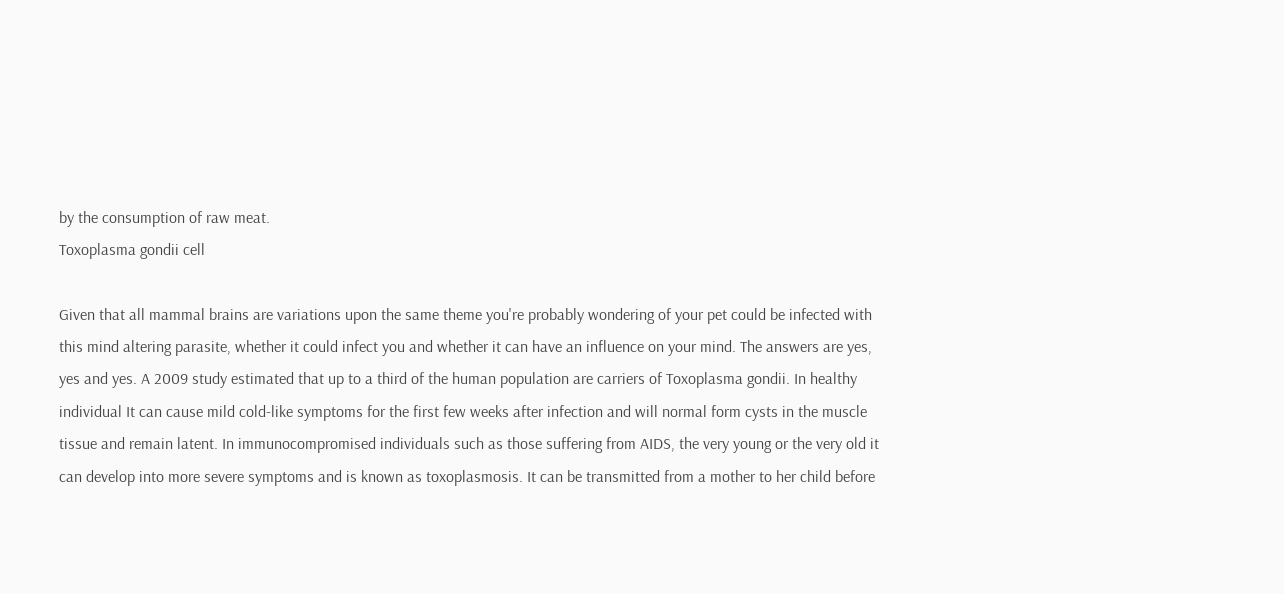by the consumption of raw meat.
Toxoplasma gondii cell

Given that all mammal brains are variations upon the same theme you're probably wondering of your pet could be infected with this mind altering parasite, whether it could infect you and whether it can have an influence on your mind. The answers are yes, yes and yes. A 2009 study estimated that up to a third of the human population are carriers of Toxoplasma gondii. In healthy individual It can cause mild cold-like symptoms for the first few weeks after infection and will normal form cysts in the muscle tissue and remain latent. In immunocompromised individuals such as those suffering from AIDS, the very young or the very old it can develop into more severe symptoms and is known as toxoplasmosis. It can be transmitted from a mother to her child before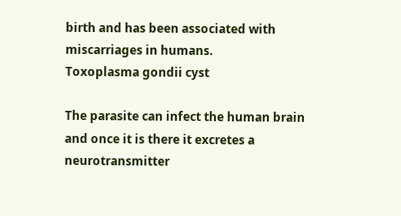birth and has been associated with miscarriages in humans.
Toxoplasma gondii cyst

The parasite can infect the human brain and once it is there it excretes a  neurotransmitter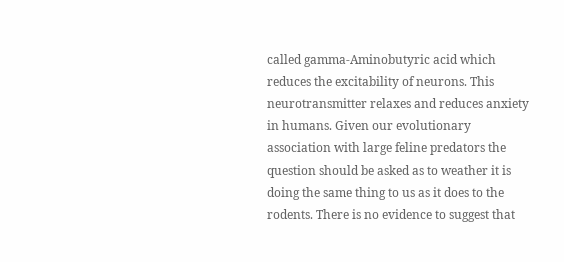called gamma-Aminobutyric acid which reduces the excitability of neurons. This neurotransmitter relaxes and reduces anxiety in humans. Given our evolutionary association with large feline predators the question should be asked as to weather it is doing the same thing to us as it does to the rodents. There is no evidence to suggest that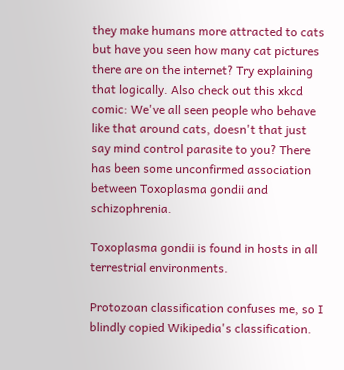they make humans more attracted to cats but have you seen how many cat pictures there are on the internet? Try explaining that logically. Also check out this xkcd comic: We've all seen people who behave like that around cats, doesn't that just say mind control parasite to you? There has been some unconfirmed association between Toxoplasma gondii and schizophrenia.

Toxoplasma gondii is found in hosts in all terrestrial environments.

Protozoan classification confuses me, so I blindly copied Wikipedia's classification.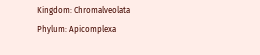Kingdom: Chromalveolata
Phylum: Apicomplexa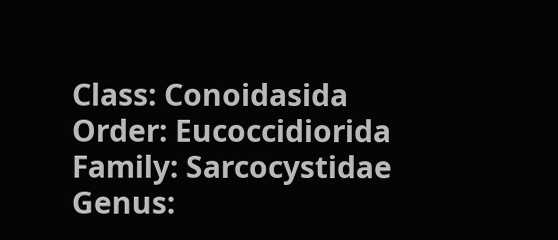Class: Conoidasida
Order: Eucoccidiorida
Family: Sarcocystidae
Genus: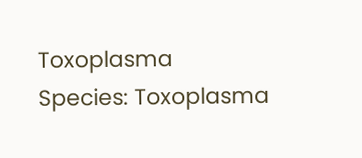Toxoplasma
Species: Toxoplasma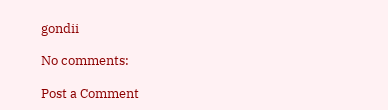gondii

No comments:

Post a Comment